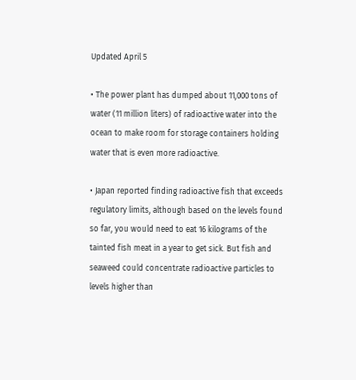Updated April 5

• The power plant has dumped about 11,000 tons of water (11 million liters) of radioactive water into the ocean to make room for storage containers holding water that is even more radioactive.

• Japan reported finding radioactive fish that exceeds regulatory limits, although based on the levels found so far, you would need to eat 16 kilograms of the tainted fish meat in a year to get sick. But fish and seaweed could concentrate radioactive particles to levels higher than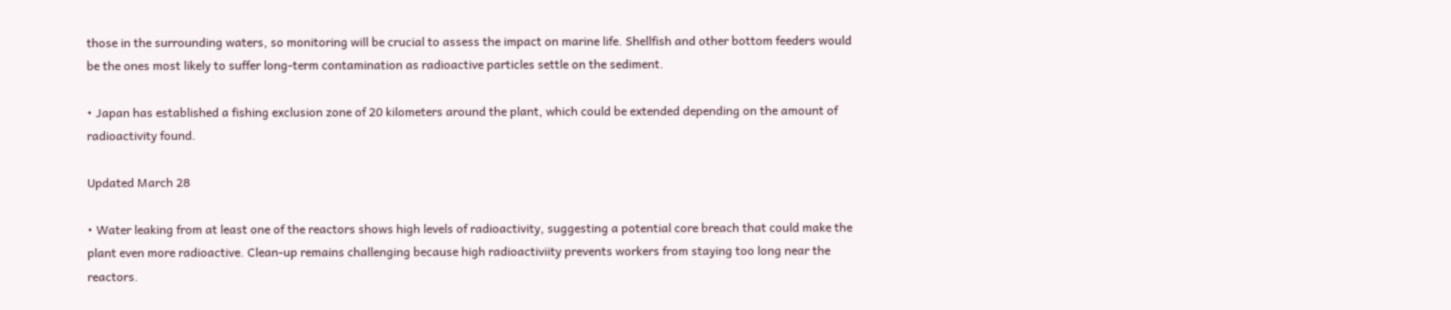those in the surrounding waters, so monitoring will be crucial to assess the impact on marine life. Shellfish and other bottom feeders would be the ones most likely to suffer long-term contamination as radioactive particles settle on the sediment.

• Japan has established a fishing exclusion zone of 20 kilometers around the plant, which could be extended depending on the amount of radioactivity found.

Updated March 28

• Water leaking from at least one of the reactors shows high levels of radioactivity, suggesting a potential core breach that could make the plant even more radioactive. Clean-up remains challenging because high radioactiviity prevents workers from staying too long near the reactors.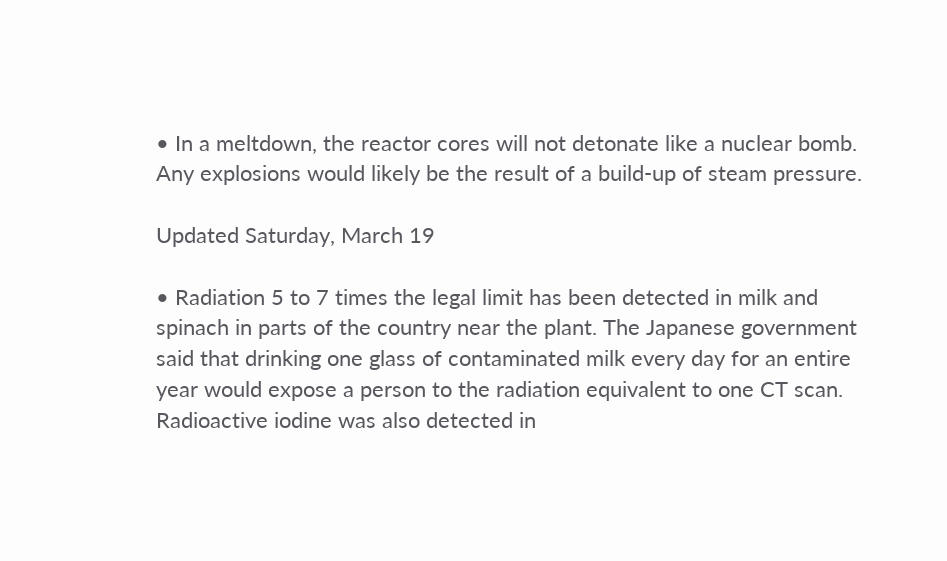• In a meltdown, the reactor cores will not detonate like a nuclear bomb. Any explosions would likely be the result of a build-up of steam pressure.

Updated Saturday, March 19

• Radiation 5 to 7 times the legal limit has been detected in milk and spinach in parts of the country near the plant. The Japanese government said that drinking one glass of contaminated milk every day for an entire year would expose a person to the radiation equivalent to one CT scan. Radioactive iodine was also detected in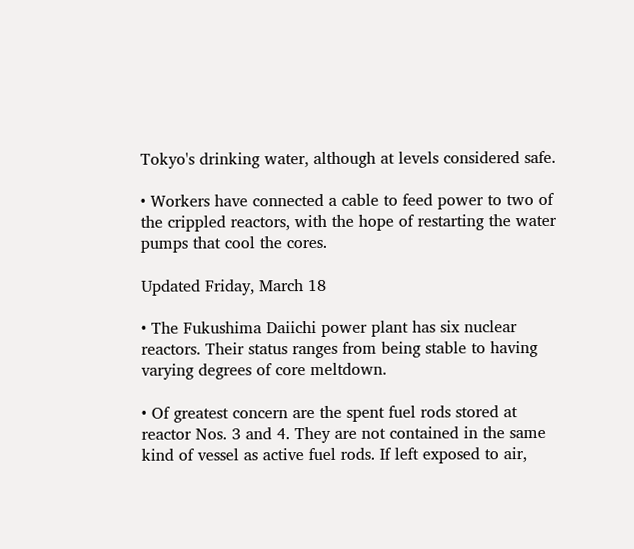Tokyo's drinking water, although at levels considered safe.

• Workers have connected a cable to feed power to two of the crippled reactors, with the hope of restarting the water pumps that cool the cores.

Updated Friday, March 18

• The Fukushima Daiichi power plant has six nuclear reactors. Their status ranges from being stable to having varying degrees of core meltdown.

• Of greatest concern are the spent fuel rods stored at reactor Nos. 3 and 4. They are not contained in the same kind of vessel as active fuel rods. If left exposed to air,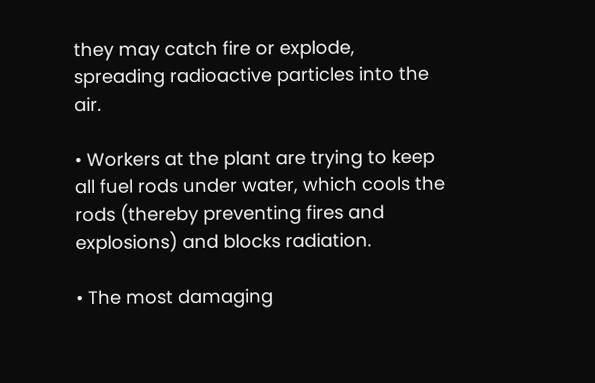they may catch fire or explode, spreading radioactive particles into the air.

• Workers at the plant are trying to keep all fuel rods under water, which cools the rods (thereby preventing fires and explosions) and blocks radiation.

• The most damaging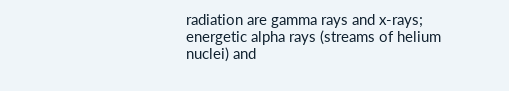radiation are gamma rays and x-rays; energetic alpha rays (streams of helium nuclei) and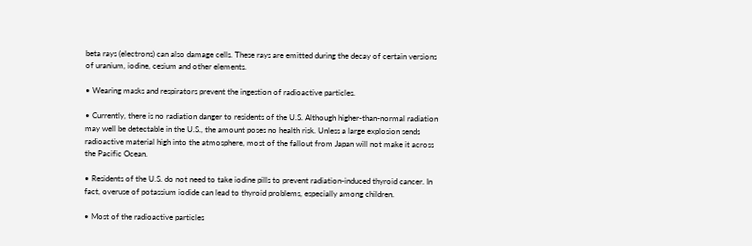beta rays (electrons) can also damage cells. These rays are emitted during the decay of certain versions of uranium, iodine, cesium and other elements.

• Wearing masks and respirators prevent the ingestion of radioactive particles.

• Currently, there is no radiation danger to residents of the U.S. Although higher-than-normal radiation may well be detectable in the U.S., the amount poses no health risk. Unless a large explosion sends radioactive material high into the atmosphere, most of the fallout from Japan will not make it across the Pacific Ocean.

• Residents of the U.S. do not need to take iodine pills to prevent radiation-induced thyroid cancer. In fact, overuse of potassium iodide can lead to thyroid problems, especially among children.

• Most of the radioactive particles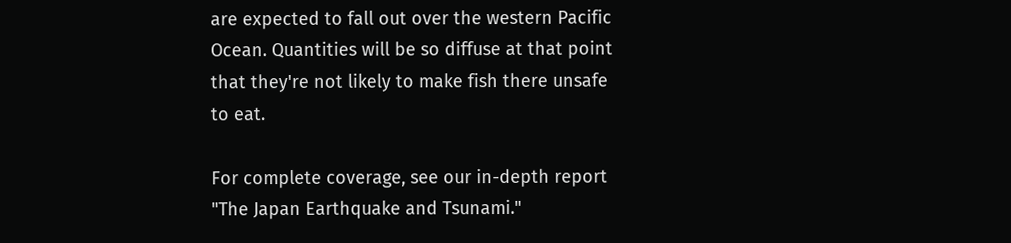are expected to fall out over the western Pacific Ocean. Quantities will be so diffuse at that point that they're not likely to make fish there unsafe to eat.

For complete coverage, see our in-depth report "The Japan Earthquake and Tsunami."